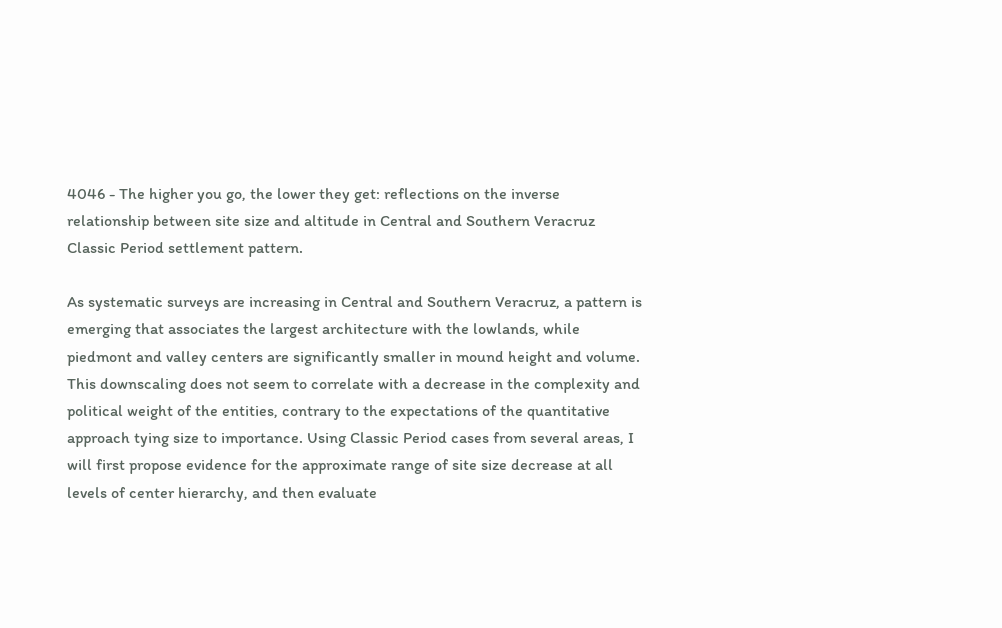4046 - The higher you go, the lower they get: reflections on the inverse relationship between site size and altitude in Central and Southern Veracruz Classic Period settlement pattern.

As systematic surveys are increasing in Central and Southern Veracruz, a pattern is emerging that associates the largest architecture with the lowlands, while piedmont and valley centers are significantly smaller in mound height and volume. This downscaling does not seem to correlate with a decrease in the complexity and political weight of the entities, contrary to the expectations of the quantitative approach tying size to importance. Using Classic Period cases from several areas, I will first propose evidence for the approximate range of site size decrease at all levels of center hierarchy, and then evaluate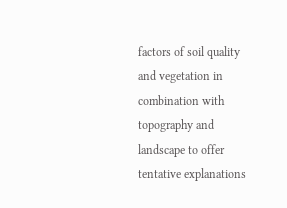factors of soil quality and vegetation in combination with topography and landscape to offer tentative explanations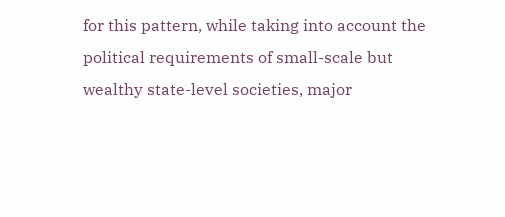for this pattern, while taking into account the political requirements of small-scale but wealthy state-level societies, major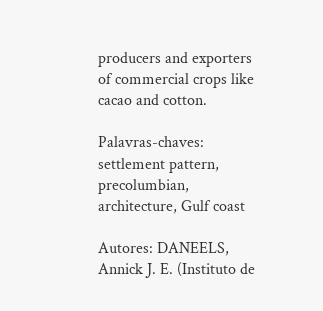producers and exporters of commercial crops like cacao and cotton.

Palavras-chaves: settlement pattern, precolumbian, architecture, Gulf coast

Autores: DANEELS, Annick J. E. (Instituto de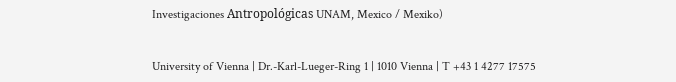Investigaciones Antropológicas UNAM, Mexico / Mexiko)


University of Vienna | Dr.-Karl-Lueger-Ring 1 | 1010 Vienna | T +43 1 4277 17575